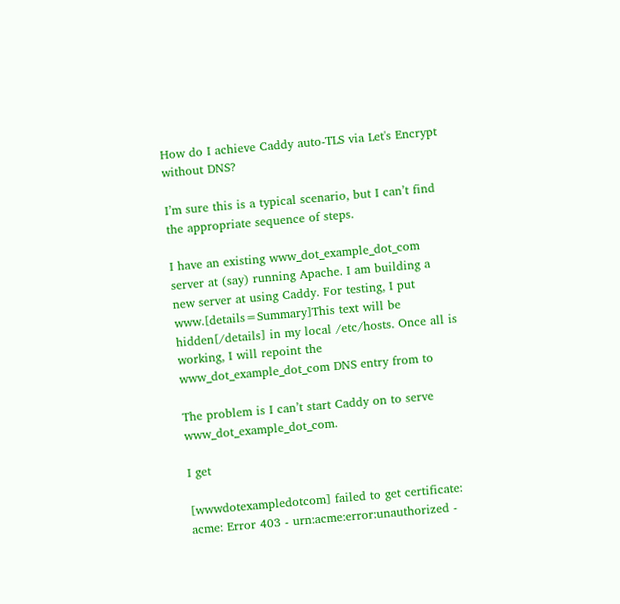How do I achieve Caddy auto-TLS via Let's Encrypt without DNS?

I’m sure this is a typical scenario, but I can’t find the appropriate sequence of steps.

I have an existing www_dot_example_dot_com server at (say) running Apache. I am building a new server at using Caddy. For testing, I put www.[details=Summary]This text will be hidden[/details] in my local /etc/hosts. Once all is working, I will repoint the www_dot_example_dot_com DNS entry from to

The problem is I can’t start Caddy on to serve www_dot_example_dot_com.

I get

[wwwdotexampledotcom] failed to get certificate: acme: Error 403 - urn:acme:error:unauthorized -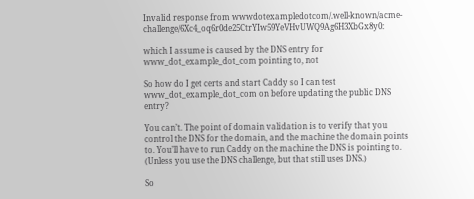Invalid response from wwwdotexampledotcom/.well-known/acme-challenge/6Xc4_oq6r0de25CtrYIw59YeVHvUWQ9Ag6H3XbGx8y0:

which I assume is caused by the DNS entry for www_dot_example_dot_com pointing to, not

So how do I get certs and start Caddy so I can test www_dot_example_dot_com on before updating the public DNS entry?

You can’t. The point of domain validation is to verify that you control the DNS for the domain, and the machine the domain points to. You’ll have to run Caddy on the machine the DNS is pointing to. (Unless you use the DNS challenge, but that still uses DNS.)

So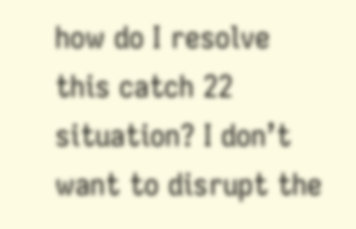how do I resolve this catch 22 situation? I don’t want to disrupt the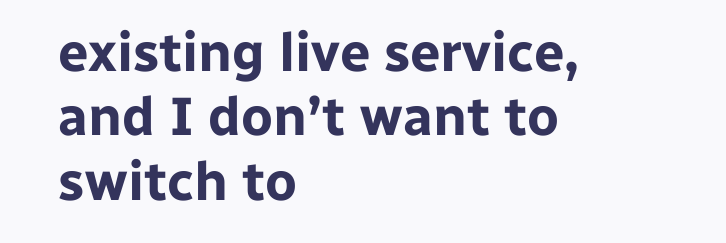existing live service, and I don’t want to switch to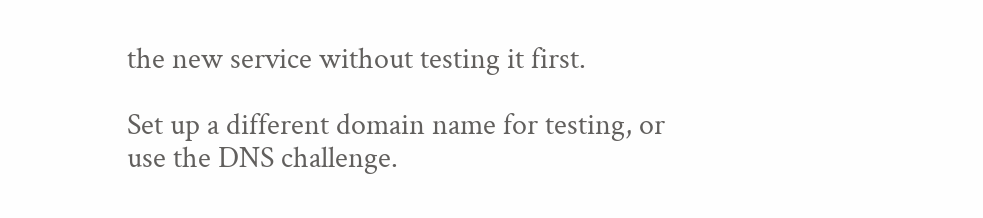the new service without testing it first.

Set up a different domain name for testing, or use the DNS challenge.